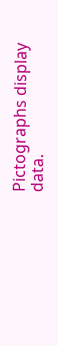Pictographs display data.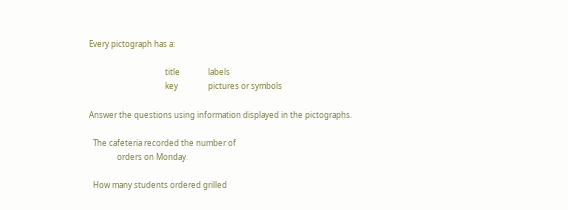Every pictograph has a:

                                      title              labels
                                      key               pictures or symbols

Answer the questions using information displayed in the pictographs.

  The cafeteria recorded the number of
              orders on Monday.

  How many students ordered grilled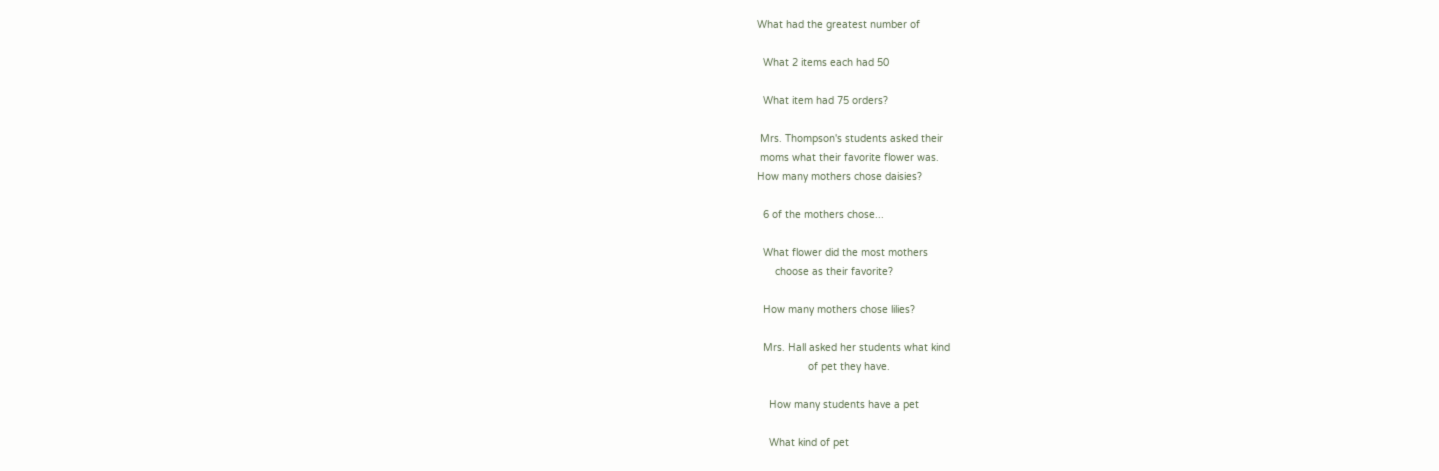What had the greatest number of

  What 2 items each had 50

  What item had 75 orders?

 Mrs. Thompson's students asked their
 moms what their favorite flower was.
How many mothers chose daisies?

  6 of the mothers chose...

  What flower did the most mothers
      choose as their favorite?

  How many mothers chose lilies?

  Mrs. Hall asked her students what kind
                 of pet they have.

    How many students have a pet

    What kind of pet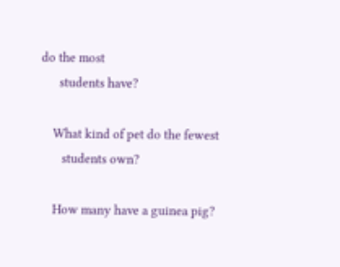do the most
      students have?

    What kind of pet do the fewest
       students own?

    How many have a guinea pig?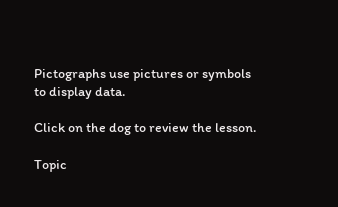Pictographs use pictures or symbols
to display data.

Click on the dog to review the lesson.

Topic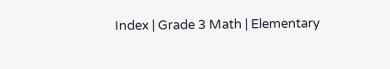Index | Grade 3 Math | Elementary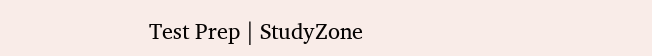Test Prep | StudyZone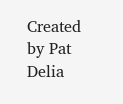Created by Pat Delia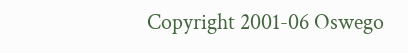Copyright 2001-06 Oswego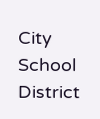City School District